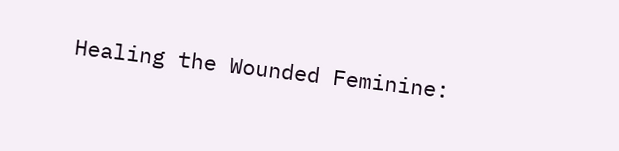Healing the Wounded Feminine: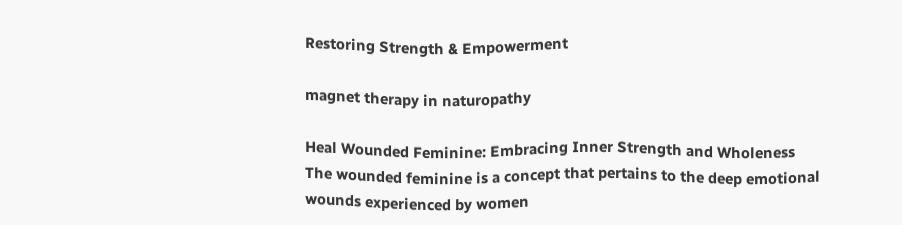Restoring Strength & Empowerment

magnet therapy in naturopathy

Heal Wounded Feminine: Embracing Inner Strength and Wholeness The wounded feminine is a concept that pertains to the deep emotional wounds experienced by women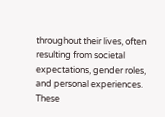throughout their lives, often resulting from societal expectations, gender roles, and personal experiences. These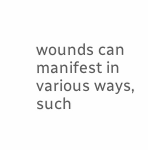wounds can manifest in various ways, such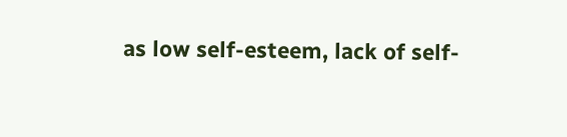as low self-esteem, lack of self-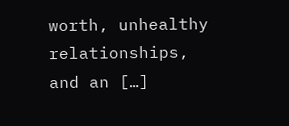worth, unhealthy relationships, and an […]